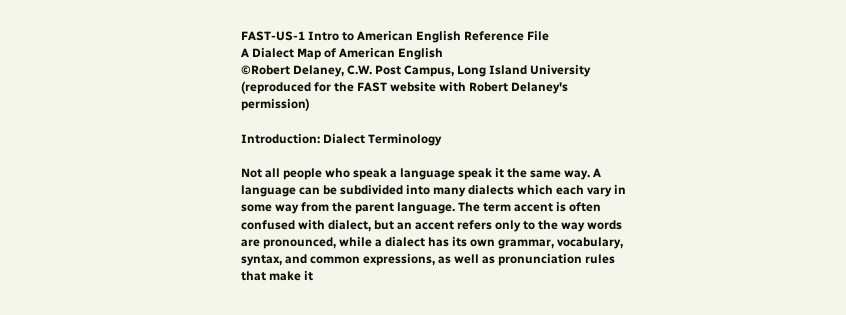FAST-US-1 Intro to American English Reference File
A Dialect Map of American English
©Robert Delaney, C.W. Post Campus, Long Island University
(reproduced for the FAST website with Robert Delaney's permission)

Introduction: Dialect Terminology

Not all people who speak a language speak it the same way. A language can be subdivided into many dialects which each vary in some way from the parent language. The term accent is often confused with dialect, but an accent refers only to the way words are pronounced, while a dialect has its own grammar, vocabulary, syntax, and common expressions, as well as pronunciation rules that make it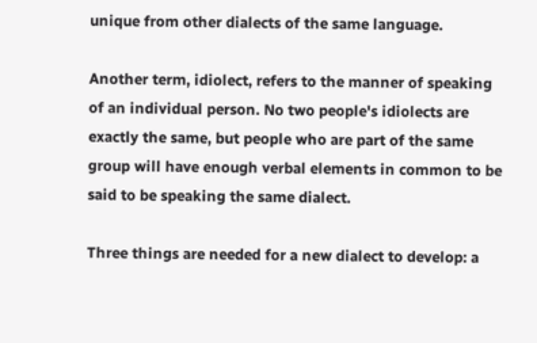unique from other dialects of the same language.

Another term, idiolect, refers to the manner of speaking of an individual person. No two people's idiolects are exactly the same, but people who are part of the same group will have enough verbal elements in common to be said to be speaking the same dialect.

Three things are needed for a new dialect to develop: a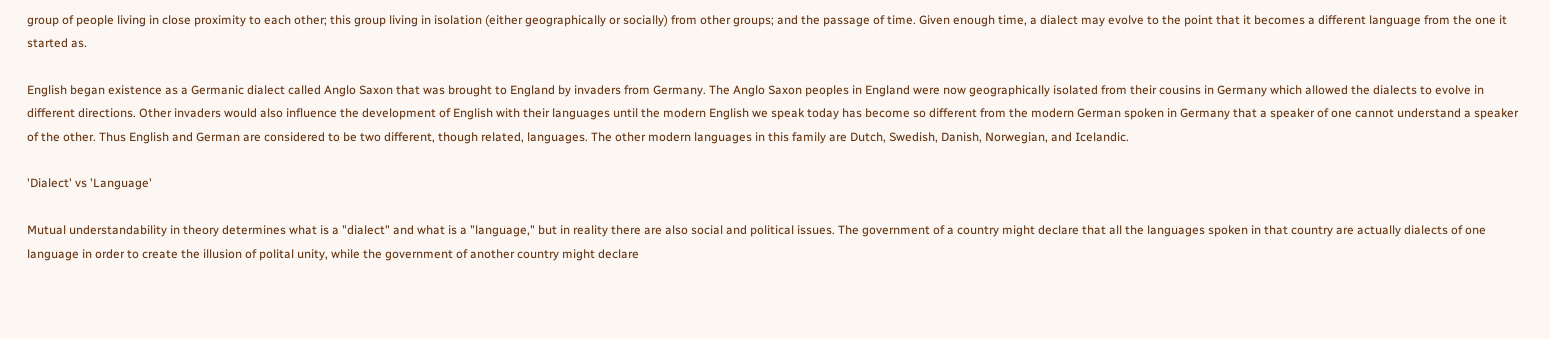group of people living in close proximity to each other; this group living in isolation (either geographically or socially) from other groups; and the passage of time. Given enough time, a dialect may evolve to the point that it becomes a different language from the one it started as.

English began existence as a Germanic dialect called Anglo Saxon that was brought to England by invaders from Germany. The Anglo Saxon peoples in England were now geographically isolated from their cousins in Germany which allowed the dialects to evolve in different directions. Other invaders would also influence the development of English with their languages until the modern English we speak today has become so different from the modern German spoken in Germany that a speaker of one cannot understand a speaker of the other. Thus English and German are considered to be two different, though related, languages. The other modern languages in this family are Dutch, Swedish, Danish, Norwegian, and Icelandic.

'Dialect' vs 'Language'

Mutual understandability in theory determines what is a "dialect" and what is a "language," but in reality there are also social and political issues. The government of a country might declare that all the languages spoken in that country are actually dialects of one language in order to create the illusion of polital unity, while the government of another country might declare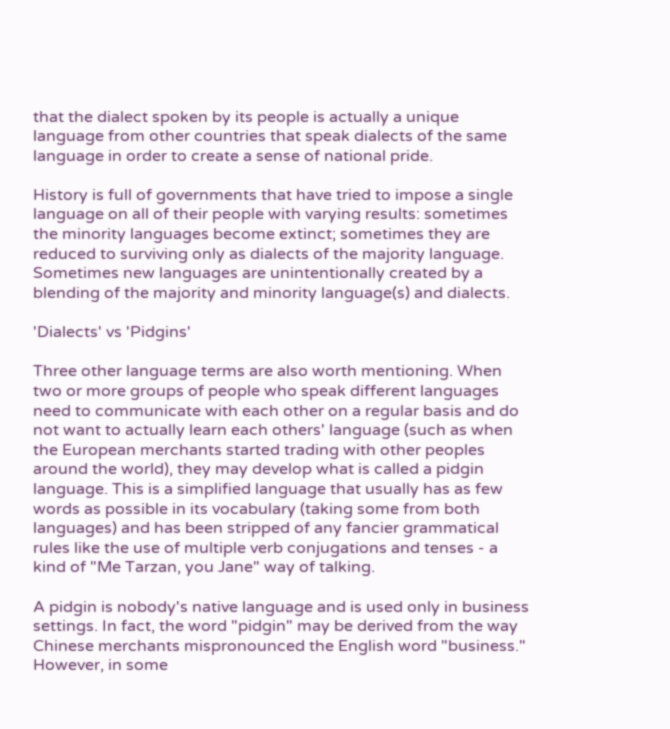that the dialect spoken by its people is actually a unique language from other countries that speak dialects of the same language in order to create a sense of national pride.

History is full of governments that have tried to impose a single language on all of their people with varying results: sometimes the minority languages become extinct; sometimes they are reduced to surviving only as dialects of the majority language. Sometimes new languages are unintentionally created by a blending of the majority and minority language(s) and dialects.

'Dialects' vs 'Pidgins'

Three other language terms are also worth mentioning. When two or more groups of people who speak different languages need to communicate with each other on a regular basis and do not want to actually learn each others' language (such as when the European merchants started trading with other peoples around the world), they may develop what is called a pidgin language. This is a simplified language that usually has as few words as possible in its vocabulary (taking some from both languages) and has been stripped of any fancier grammatical rules like the use of multiple verb conjugations and tenses - a kind of "Me Tarzan, you Jane" way of talking.

A pidgin is nobody's native language and is used only in business settings. In fact, the word "pidgin" may be derived from the way Chinese merchants mispronounced the English word "business." However, in some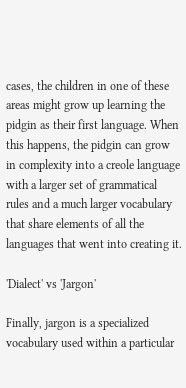cases, the children in one of these areas might grow up learning the pidgin as their first language. When this happens, the pidgin can grow in complexity into a creole language with a larger set of grammatical rules and a much larger vocabulary that share elements of all the languages that went into creating it.

'Dialect' vs 'Jargon'

Finally, jargon is a specialized vocabulary used within a particular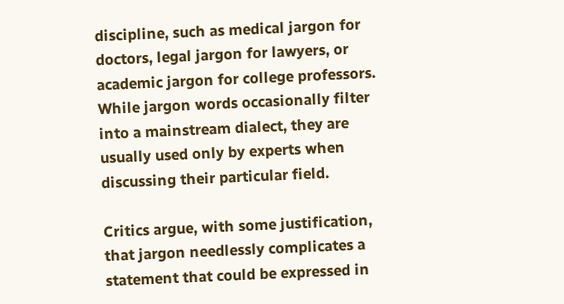discipline, such as medical jargon for doctors, legal jargon for lawyers, or academic jargon for college professors. While jargon words occasionally filter into a mainstream dialect, they are usually used only by experts when discussing their particular field.

Critics argue, with some justification, that jargon needlessly complicates a statement that could be expressed in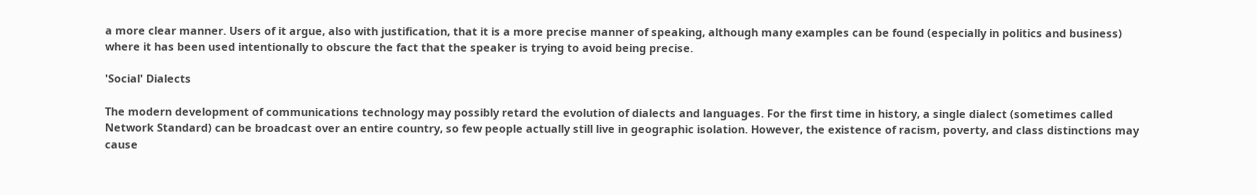a more clear manner. Users of it argue, also with justification, that it is a more precise manner of speaking, although many examples can be found (especially in politics and business) where it has been used intentionally to obscure the fact that the speaker is trying to avoid being precise.

'Social' Dialects

The modern development of communications technology may possibly retard the evolution of dialects and languages. For the first time in history, a single dialect (sometimes called Network Standard) can be broadcast over an entire country, so few people actually still live in geographic isolation. However, the existence of racism, poverty, and class distinctions may cause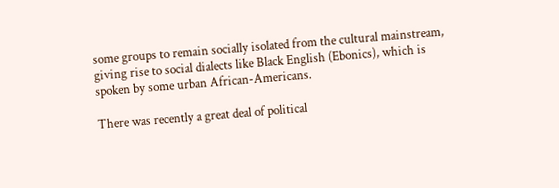some groups to remain socially isolated from the cultural mainstream, giving rise to social dialects like Black English (Ebonics), which is spoken by some urban African-Americans.

There was recently a great deal of political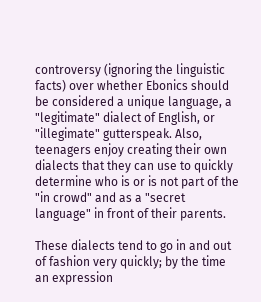controversy (ignoring the linguistic facts) over whether Ebonics should be considered a unique language, a "legitimate" dialect of English, or "illegimate" gutterspeak. Also, teenagers enjoy creating their own dialects that they can use to quickly determine who is or is not part of the "in crowd" and as a "secret language" in front of their parents.

These dialects tend to go in and out of fashion very quickly; by the time an expression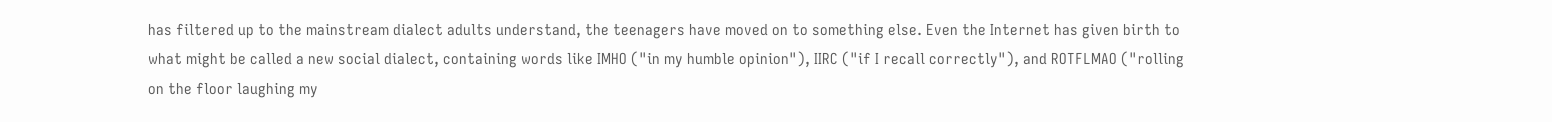has filtered up to the mainstream dialect adults understand, the teenagers have moved on to something else. Even the Internet has given birth to what might be called a new social dialect, containing words like IMHO ("in my humble opinion"), IIRC ("if I recall correctly"), and ROTFLMAO ("rolling on the floor laughing my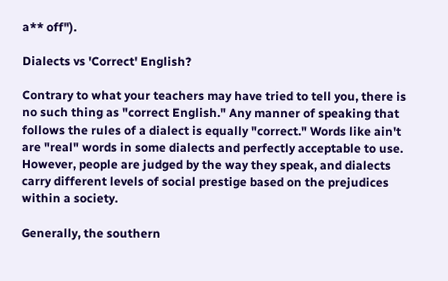a** off").

Dialects vs 'Correct' English?

Contrary to what your teachers may have tried to tell you, there is no such thing as "correct English." Any manner of speaking that follows the rules of a dialect is equally "correct." Words like ain't are "real" words in some dialects and perfectly acceptable to use. However, people are judged by the way they speak, and dialects carry different levels of social prestige based on the prejudices within a society.

Generally, the southern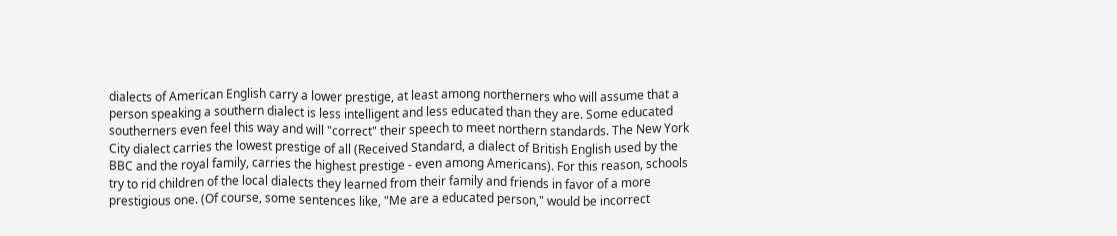dialects of American English carry a lower prestige, at least among northerners who will assume that a person speaking a southern dialect is less intelligent and less educated than they are. Some educated southerners even feel this way and will "correct" their speech to meet northern standards. The New York City dialect carries the lowest prestige of all (Received Standard, a dialect of British English used by the BBC and the royal family, carries the highest prestige - even among Americans). For this reason, schools try to rid children of the local dialects they learned from their family and friends in favor of a more prestigious one. (Of course, some sentences like, "Me are a educated person," would be incorrect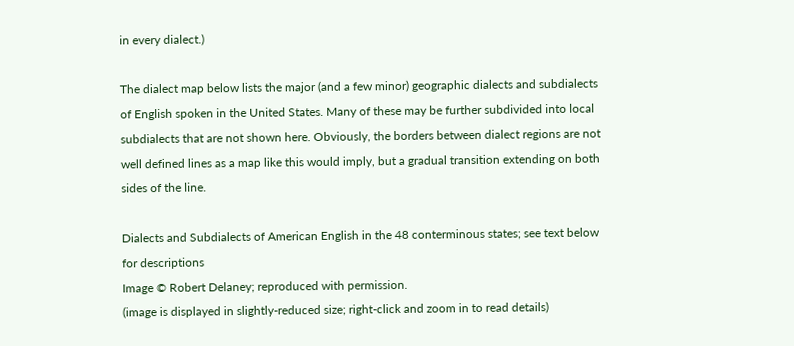in every dialect.)

The dialect map below lists the major (and a few minor) geographic dialects and subdialects of English spoken in the United States. Many of these may be further subdivided into local subdialects that are not shown here. Obviously, the borders between dialect regions are not well defined lines as a map like this would imply, but a gradual transition extending on both sides of the line.

Dialects and Subdialects of American English in the 48 conterminous states; see text below for descriptions
Image © Robert Delaney; reproduced with permission.
(image is displayed in slightly-reduced size; right-click and zoom in to read details)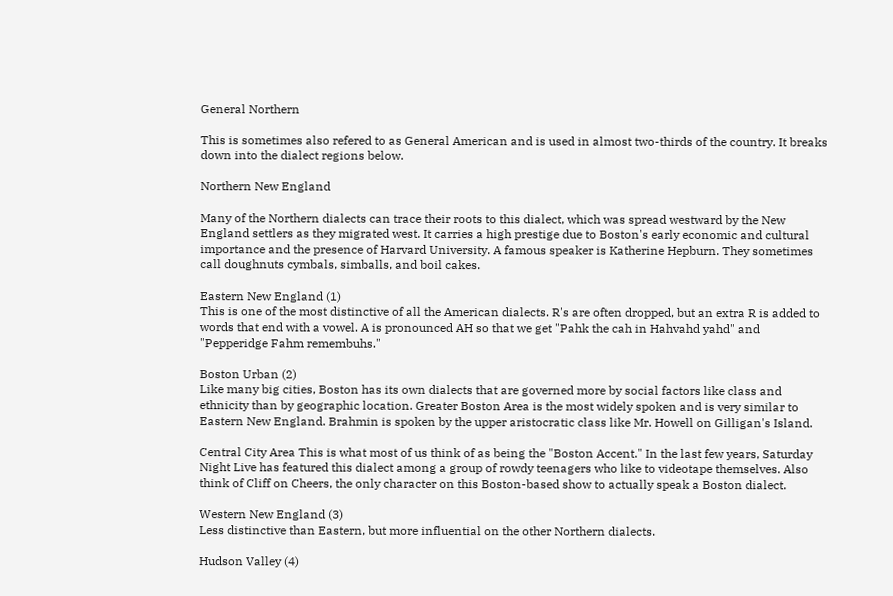General Northern

This is sometimes also refered to as General American and is used in almost two-thirds of the country. It breaks down into the dialect regions below.

Northern New England

Many of the Northern dialects can trace their roots to this dialect, which was spread westward by the New England settlers as they migrated west. It carries a high prestige due to Boston's early economic and cultural importance and the presence of Harvard University. A famous speaker is Katherine Hepburn. They sometimes call doughnuts cymbals, simballs, and boil cakes.

Eastern New England (1)
This is one of the most distinctive of all the American dialects. R's are often dropped, but an extra R is added to words that end with a vowel. A is pronounced AH so that we get "Pahk the cah in Hahvahd yahd" and "Pepperidge Fahm remembuhs."

Boston Urban (2)
Like many big cities, Boston has its own dialects that are governed more by social factors like class and ethnicity than by geographic location. Greater Boston Area is the most widely spoken and is very similar to Eastern New England. Brahmin is spoken by the upper aristocratic class like Mr. Howell on Gilligan's Island.

Central City Area This is what most of us think of as being the "Boston Accent." In the last few years, Saturday Night Live has featured this dialect among a group of rowdy teenagers who like to videotape themselves. Also think of Cliff on Cheers, the only character on this Boston-based show to actually speak a Boston dialect.

Western New England (3)
Less distinctive than Eastern, but more influential on the other Northern dialects.

Hudson Valley (4)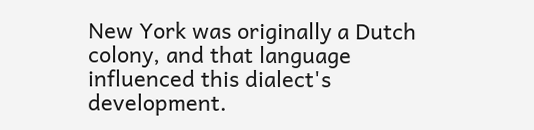New York was originally a Dutch colony, and that language influenced this dialect's development.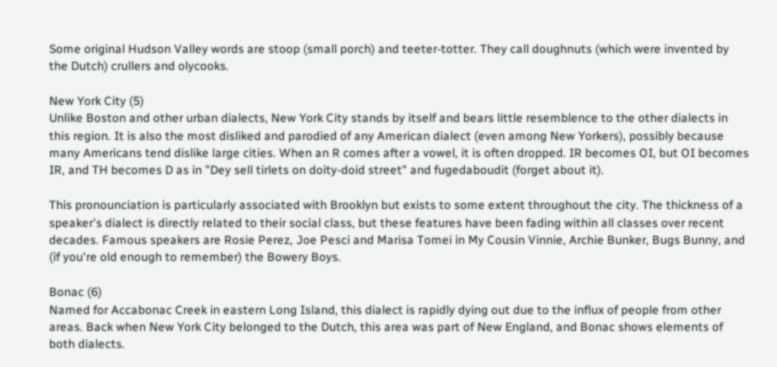Some original Hudson Valley words are stoop (small porch) and teeter-totter. They call doughnuts (which were invented by the Dutch) crullers and olycooks.

New York City (5)
Unlike Boston and other urban dialects, New York City stands by itself and bears little resemblence to the other dialects in this region. It is also the most disliked and parodied of any American dialect (even among New Yorkers), possibly because many Americans tend dislike large cities. When an R comes after a vowel, it is often dropped. IR becomes OI, but OI becomes IR, and TH becomes D as in "Dey sell tirlets on doity-doid street" and fugedaboudit (forget about it).

This pronounciation is particularly associated with Brooklyn but exists to some extent throughout the city. The thickness of a speaker's dialect is directly related to their social class, but these features have been fading within all classes over recent decades. Famous speakers are Rosie Perez, Joe Pesci and Marisa Tomei in My Cousin Vinnie, Archie Bunker, Bugs Bunny, and (if you're old enough to remember) the Bowery Boys.

Bonac (6)
Named for Accabonac Creek in eastern Long Island, this dialect is rapidly dying out due to the influx of people from other areas. Back when New York City belonged to the Dutch, this area was part of New England, and Bonac shows elements of both dialects.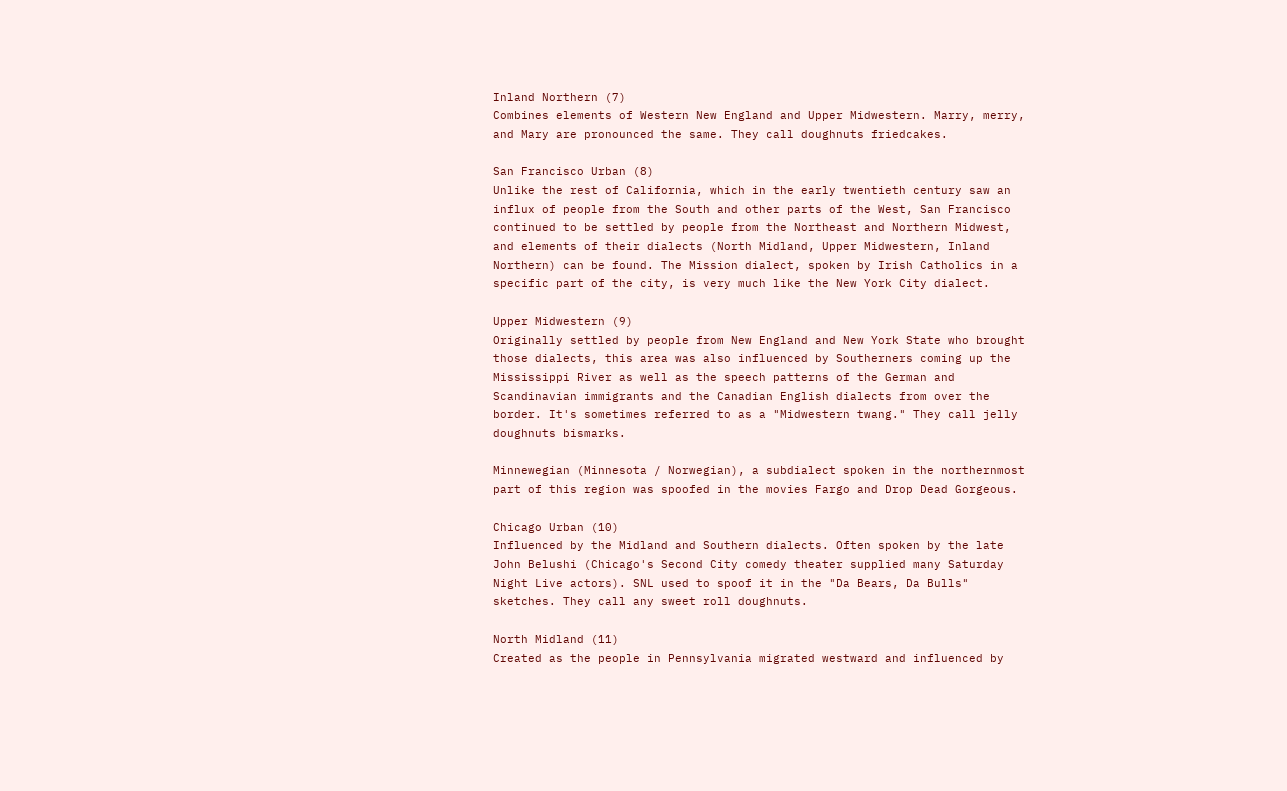Inland Northern (7)
Combines elements of Western New England and Upper Midwestern. Marry, merry, and Mary are pronounced the same. They call doughnuts friedcakes.

San Francisco Urban (8)
Unlike the rest of California, which in the early twentieth century saw an influx of people from the South and other parts of the West, San Francisco continued to be settled by people from the Northeast and Northern Midwest, and elements of their dialects (North Midland, Upper Midwestern, Inland Northern) can be found. The Mission dialect, spoken by Irish Catholics in a specific part of the city, is very much like the New York City dialect.

Upper Midwestern (9)
Originally settled by people from New England and New York State who brought those dialects, this area was also influenced by Southerners coming up the Mississippi River as well as the speech patterns of the German and Scandinavian immigrants and the Canadian English dialects from over the border. It's sometimes referred to as a "Midwestern twang." They call jelly doughnuts bismarks.

Minnewegian (Minnesota / Norwegian), a subdialect spoken in the northernmost part of this region was spoofed in the movies Fargo and Drop Dead Gorgeous.

Chicago Urban (10)
Influenced by the Midland and Southern dialects. Often spoken by the late John Belushi (Chicago's Second City comedy theater supplied many Saturday Night Live actors). SNL used to spoof it in the "Da Bears, Da Bulls" sketches. They call any sweet roll doughnuts.

North Midland (11)
Created as the people in Pennsylvania migrated westward and influenced by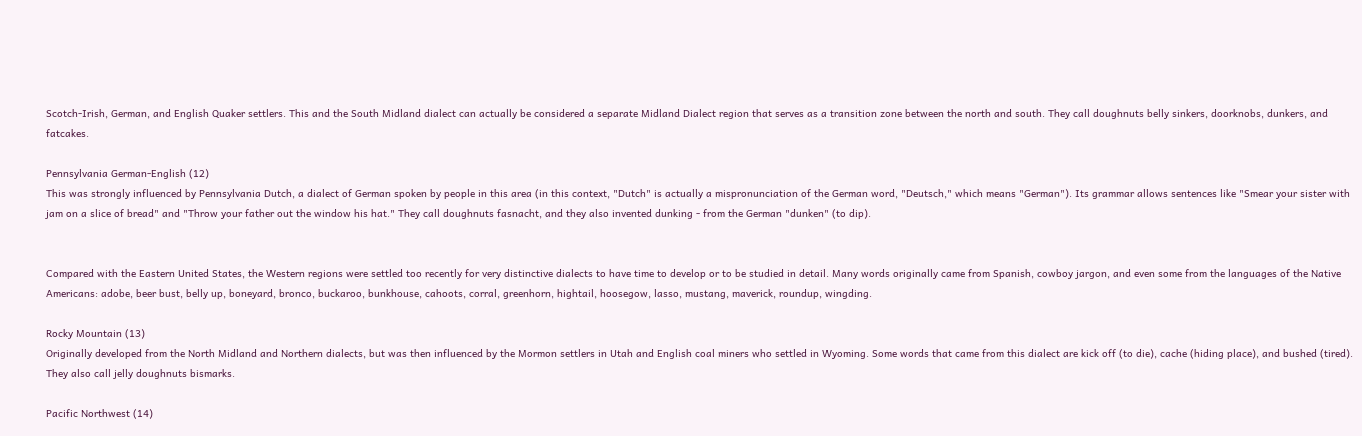Scotch-Irish, German, and English Quaker settlers. This and the South Midland dialect can actually be considered a separate Midland Dialect region that serves as a transition zone between the north and south. They call doughnuts belly sinkers, doorknobs, dunkers, and fatcakes.

Pennsylvania German-English (12)
This was strongly influenced by Pennsylvania Dutch, a dialect of German spoken by people in this area (in this context, "Dutch" is actually a mispronunciation of the German word, "Deutsch," which means "German"). Its grammar allows sentences like "Smear your sister with jam on a slice of bread" and "Throw your father out the window his hat." They call doughnuts fasnacht, and they also invented dunking - from the German "dunken" (to dip).


Compared with the Eastern United States, the Western regions were settled too recently for very distinctive dialects to have time to develop or to be studied in detail. Many words originally came from Spanish, cowboy jargon, and even some from the languages of the Native Americans: adobe, beer bust, belly up, boneyard, bronco, buckaroo, bunkhouse, cahoots, corral, greenhorn, hightail, hoosegow, lasso, mustang, maverick, roundup, wingding.

Rocky Mountain (13)
Originally developed from the North Midland and Northern dialects, but was then influenced by the Mormon settlers in Utah and English coal miners who settled in Wyoming. Some words that came from this dialect are kick off (to die), cache (hiding place), and bushed (tired). They also call jelly doughnuts bismarks.

Pacific Northwest (14)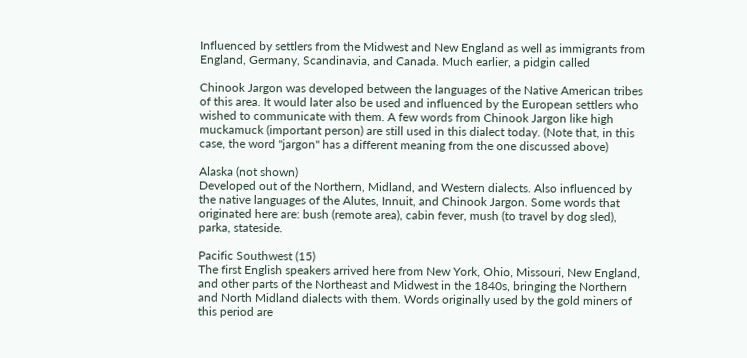Influenced by settlers from the Midwest and New England as well as immigrants from England, Germany, Scandinavia, and Canada. Much earlier, a pidgin called

Chinook Jargon was developed between the languages of the Native American tribes of this area. It would later also be used and influenced by the European settlers who wished to communicate with them. A few words from Chinook Jargon like high muckamuck (important person) are still used in this dialect today. (Note that, in this case, the word "jargon" has a different meaning from the one discussed above)

Alaska (not shown)
Developed out of the Northern, Midland, and Western dialects. Also influenced by the native languages of the Alutes, Innuit, and Chinook Jargon. Some words that originated here are: bush (remote area), cabin fever, mush (to travel by dog sled), parka, stateside.

Pacific Southwest (15)
The first English speakers arrived here from New York, Ohio, Missouri, New England, and other parts of the Northeast and Midwest in the 1840s, bringing the Northern and North Midland dialects with them. Words originally used by the gold miners of this period are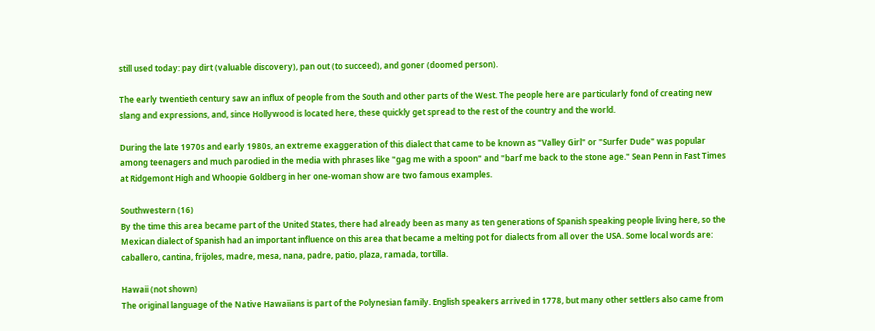still used today: pay dirt (valuable discovery), pan out (to succeed), and goner (doomed person).

The early twentieth century saw an influx of people from the South and other parts of the West. The people here are particularly fond of creating new slang and expressions, and, since Hollywood is located here, these quickly get spread to the rest of the country and the world.

During the late 1970s and early 1980s, an extreme exaggeration of this dialect that came to be known as "Valley Girl" or "Surfer Dude" was popular among teenagers and much parodied in the media with phrases like "gag me with a spoon" and "barf me back to the stone age." Sean Penn in Fast Times at Ridgemont High and Whoopie Goldberg in her one-woman show are two famous examples.

Southwestern (16)
By the time this area became part of the United States, there had already been as many as ten generations of Spanish speaking people living here, so the Mexican dialect of Spanish had an important influence on this area that became a melting pot for dialects from all over the USA. Some local words are: caballero, cantina, frijoles, madre, mesa, nana, padre, patio, plaza, ramada, tortilla.

Hawaii (not shown)
The original language of the Native Hawaiians is part of the Polynesian family. English speakers arrived in 1778, but many other settlers also came from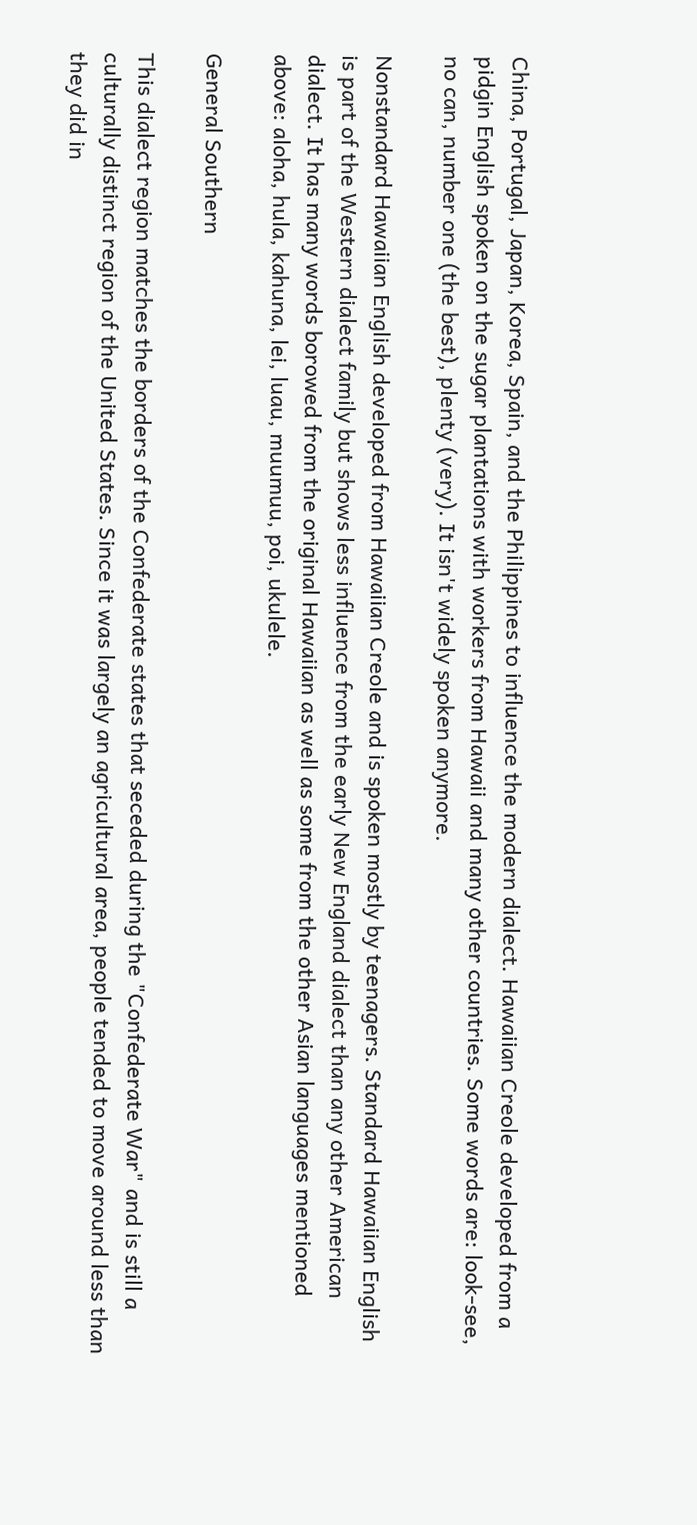China, Portugal, Japan, Korea, Spain, and the Philippines to influence the modern dialect. Hawaiian Creole developed from a pidgin English spoken on the sugar plantations with workers from Hawaii and many other countries. Some words are: look-see, no can, number one (the best), plenty (very). It isn't widely spoken anymore.

Nonstandard Hawaiian English developed from Hawaiian Creole and is spoken mostly by teenagers. Standard Hawaiian English is part of the Western dialect family but shows less influence from the early New England dialect than any other American dialect. It has many words borowed from the original Hawaiian as well as some from the other Asian languages mentioned above: aloha, hula, kahuna, lei, luau, muumuu, poi, ukulele.

General Southern

This dialect region matches the borders of the Confederate states that seceded during the "Confederate War" and is still a culturally distinct region of the United States. Since it was largely an agricultural area, people tended to move around less than they did in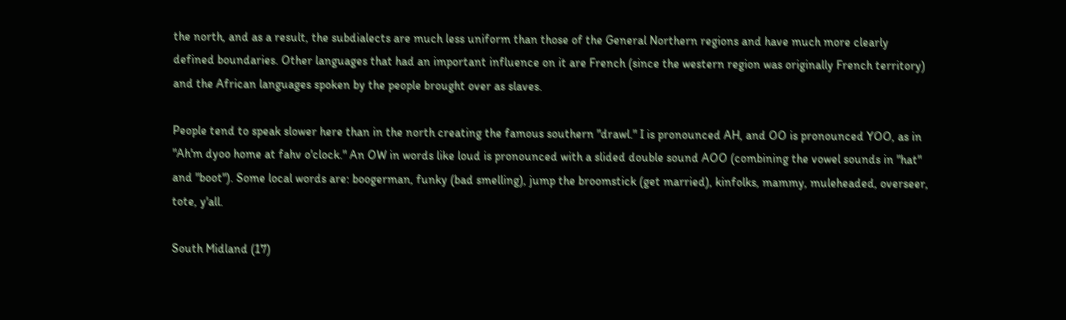the north, and as a result, the subdialects are much less uniform than those of the General Northern regions and have much more clearly defined boundaries. Other languages that had an important influence on it are French (since the western region was originally French territory) and the African languages spoken by the people brought over as slaves.

People tend to speak slower here than in the north creating the famous southern "drawl." I is pronounced AH, and OO is pronounced YOO, as in "Ah'm dyoo home at fahv o'clock." An OW in words like loud is pronounced with a slided double sound AOO (combining the vowel sounds in "hat" and "boot"). Some local words are: boogerman, funky (bad smelling), jump the broomstick (get married), kinfolks, mammy, muleheaded, overseer, tote, y'all.

South Midland (17)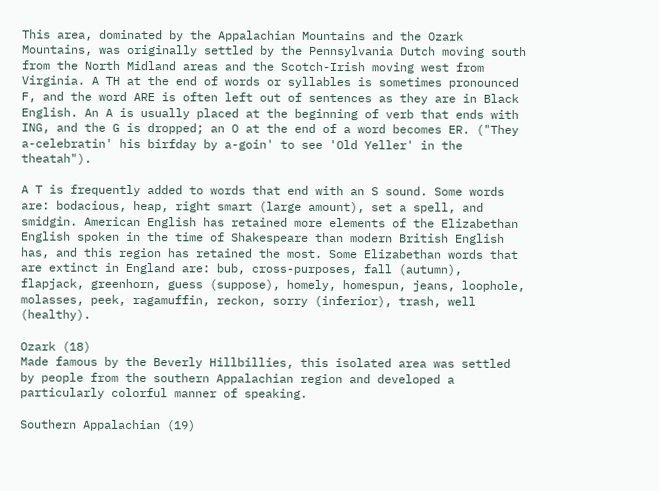This area, dominated by the Appalachian Mountains and the Ozark Mountains, was originally settled by the Pennsylvania Dutch moving south from the North Midland areas and the Scotch-Irish moving west from Virginia. A TH at the end of words or syllables is sometimes pronounced F, and the word ARE is often left out of sentences as they are in Black English. An A is usually placed at the beginning of verb that ends with ING, and the G is dropped; an O at the end of a word becomes ER. ("They a-celebratin' his birfday by a-goin' to see 'Old Yeller' in the theatah").

A T is frequently added to words that end with an S sound. Some words are: bodacious, heap, right smart (large amount), set a spell, and smidgin. American English has retained more elements of the Elizabethan English spoken in the time of Shakespeare than modern British English has, and this region has retained the most. Some Elizabethan words that are extinct in England are: bub, cross-purposes, fall (autumn), flapjack, greenhorn, guess (suppose), homely, homespun, jeans, loophole, molasses, peek, ragamuffin, reckon, sorry (inferior), trash, well (healthy).

Ozark (18)
Made famous by the Beverly Hillbillies, this isolated area was settled by people from the southern Appalachian region and developed a particularly colorful manner of speaking.

Southern Appalachian (19)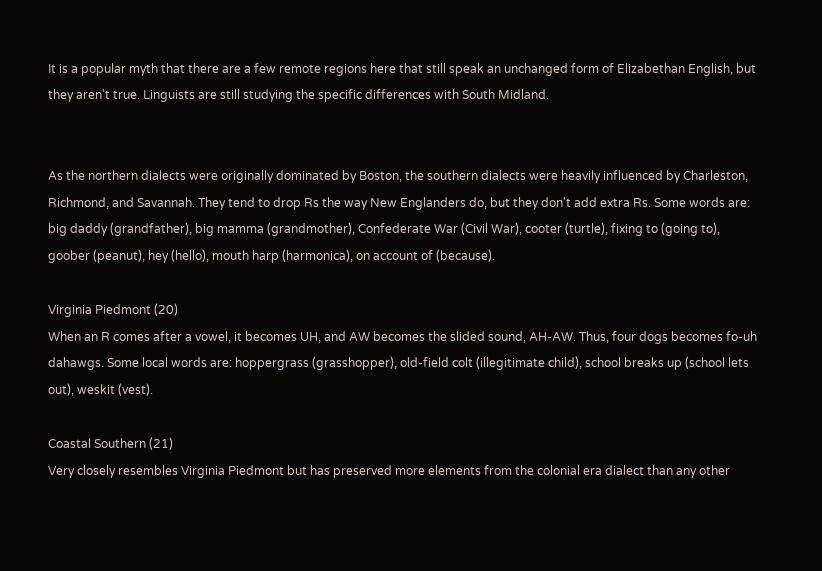It is a popular myth that there are a few remote regions here that still speak an unchanged form of Elizabethan English, but they aren't true. Linguists are still studying the specific differences with South Midland.


As the northern dialects were originally dominated by Boston, the southern dialects were heavily influenced by Charleston, Richmond, and Savannah. They tend to drop Rs the way New Englanders do, but they don't add extra Rs. Some words are: big daddy (grandfather), big mamma (grandmother), Confederate War (Civil War), cooter (turtle), fixing to (going to), goober (peanut), hey (hello), mouth harp (harmonica), on account of (because).

Virginia Piedmont (20)
When an R comes after a vowel, it becomes UH, and AW becomes the slided sound, AH-AW. Thus, four dogs becomes fo-uh dahawgs. Some local words are: hoppergrass (grasshopper), old-field colt (illegitimate child), school breaks up (school lets out), weskit (vest).

Coastal Southern (21)
Very closely resembles Virginia Piedmont but has preserved more elements from the colonial era dialect than any other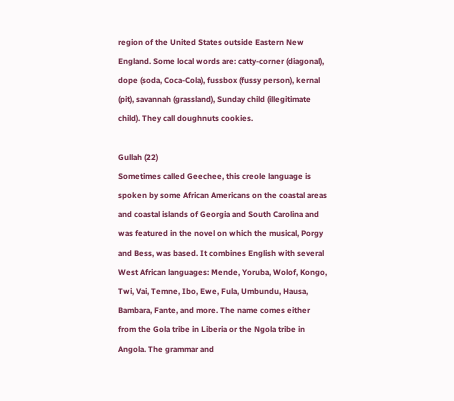region of the United States outside Eastern New England. Some local words are: catty-corner (diagonal), dope (soda, Coca-Cola), fussbox (fussy person), kernal (pit), savannah (grassland), Sunday child (illegitimate child). They call doughnuts cookies.

Gullah (22)
Sometimes called Geechee, this creole language is spoken by some African Americans on the coastal areas and coastal islands of Georgia and South Carolina and was featured in the novel on which the musical, Porgy and Bess, was based. It combines English with several West African languages: Mende, Yoruba, Wolof, Kongo, Twi, Vai, Temne, Ibo, Ewe, Fula, Umbundu, Hausa, Bambara, Fante, and more. The name comes either from the Gola tribe in Liberia or the Ngola tribe in Angola. The grammar and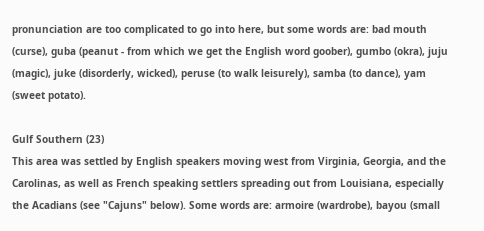pronunciation are too complicated to go into here, but some words are: bad mouth (curse), guba (peanut - from which we get the English word goober), gumbo (okra), juju (magic), juke (disorderly, wicked), peruse (to walk leisurely), samba (to dance), yam (sweet potato).

Gulf Southern (23)
This area was settled by English speakers moving west from Virginia, Georgia, and the Carolinas, as well as French speaking settlers spreading out from Louisiana, especially the Acadians (see "Cajuns" below). Some words are: armoire (wardrobe), bayou (small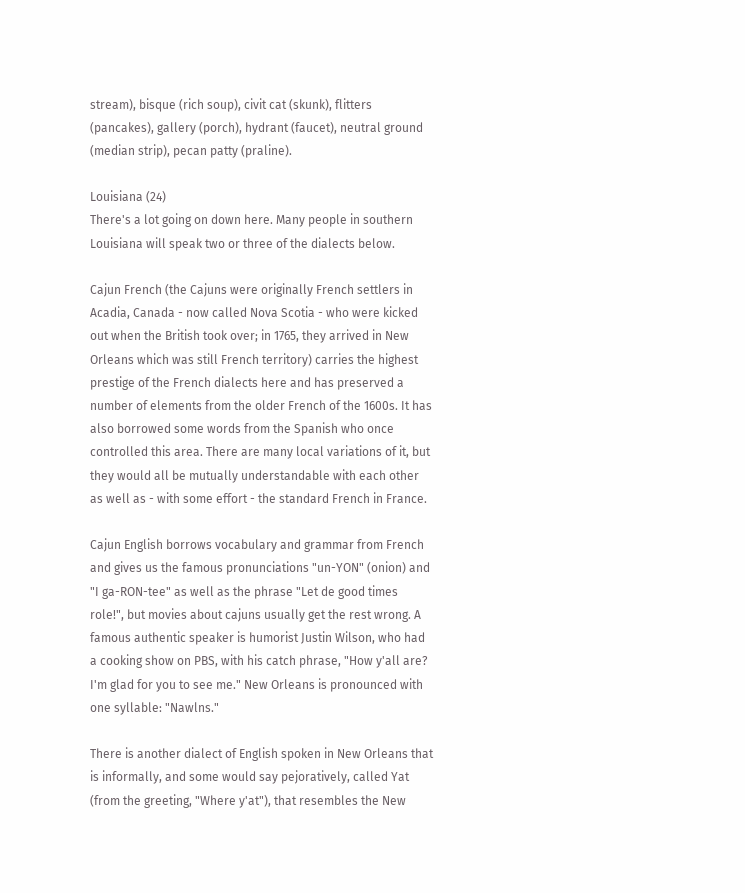stream), bisque (rich soup), civit cat (skunk), flitters (pancakes), gallery (porch), hydrant (faucet), neutral ground (median strip), pecan patty (praline).

Louisiana (24)
There's a lot going on down here. Many people in southern Louisiana will speak two or three of the dialects below.

Cajun French (the Cajuns were originally French settlers in Acadia, Canada - now called Nova Scotia - who were kicked out when the British took over; in 1765, they arrived in New Orleans which was still French territory) carries the highest prestige of the French dialects here and has preserved a number of elements from the older French of the 1600s. It has also borrowed some words from the Spanish who once controlled this area. There are many local variations of it, but they would all be mutually understandable with each other as well as - with some effort - the standard French in France.

Cajun English borrows vocabulary and grammar from French and gives us the famous pronunciations "un-YON" (onion) and "I ga-RON-tee" as well as the phrase "Let de good times role!", but movies about cajuns usually get the rest wrong. A famous authentic speaker is humorist Justin Wilson, who had a cooking show on PBS, with his catch phrase, "How y'all are? I'm glad for you to see me." New Orleans is pronounced with one syllable: "Nawlns."

There is another dialect of English spoken in New Orleans that is informally, and some would say pejoratively, called Yat (from the greeting, "Where y'at"), that resembles the New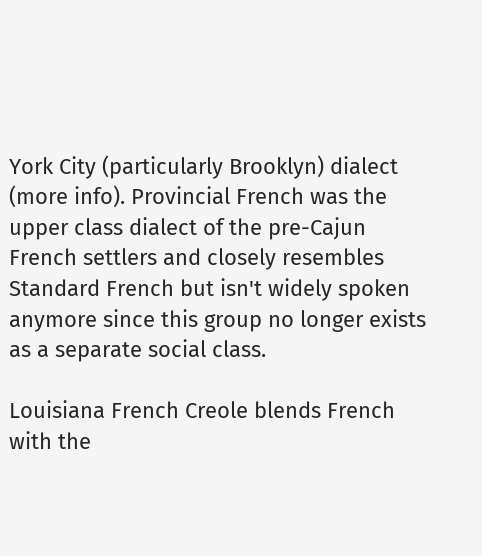York City (particularly Brooklyn) dialect (more info). Provincial French was the upper class dialect of the pre-Cajun French settlers and closely resembles Standard French but isn't widely spoken anymore since this group no longer exists as a separate social class.

Louisiana French Creole blends French with the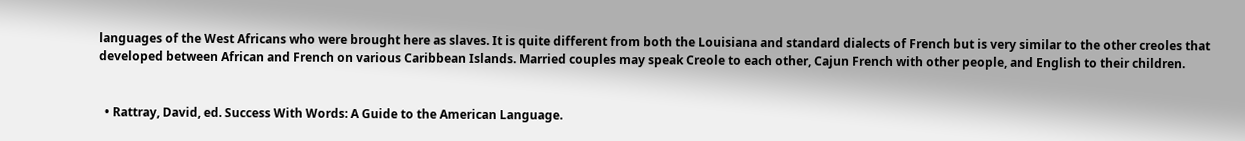languages of the West Africans who were brought here as slaves. It is quite different from both the Louisiana and standard dialects of French but is very similar to the other creoles that developed between African and French on various Caribbean Islands. Married couples may speak Creole to each other, Cajun French with other people, and English to their children.


  • Rattray, David, ed. Success With Words: A Guide to the American Language.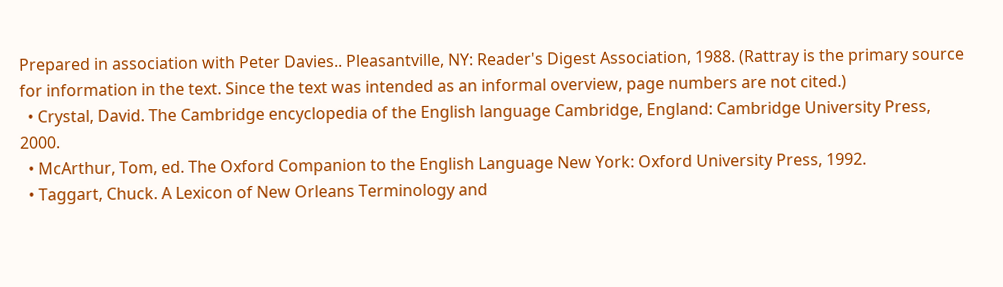Prepared in association with Peter Davies.. Pleasantville, NY: Reader's Digest Association, 1988. (Rattray is the primary source for information in the text. Since the text was intended as an informal overview, page numbers are not cited.)
  • Crystal, David. The Cambridge encyclopedia of the English language Cambridge, England: Cambridge University Press, 2000.
  • McArthur, Tom, ed. The Oxford Companion to the English Language New York: Oxford University Press, 1992.
  • Taggart, Chuck. A Lexicon of New Orleans Terminology and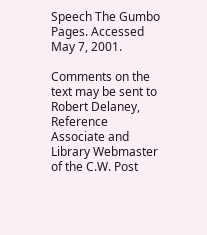Speech The Gumbo Pages. Accessed May 7, 2001.

Comments on the text may be sent to Robert Delaney, Reference Associate and Library Webmaster of the C.W. Post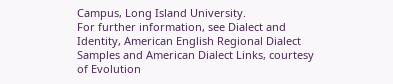Campus, Long Island University.
For further information, see Dialect and Identity, American English Regional Dialect Samples and American Dialect Links, courtesy of Evolution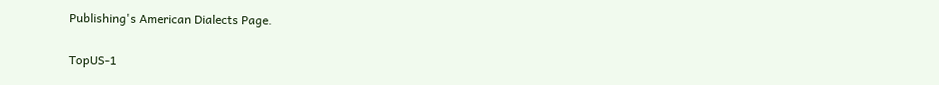Publishing's American Dialects Page.

TopUS-1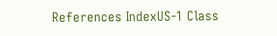References IndexUS-1 Class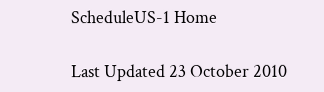ScheduleUS-1 Home

Last Updated 23 October 2010